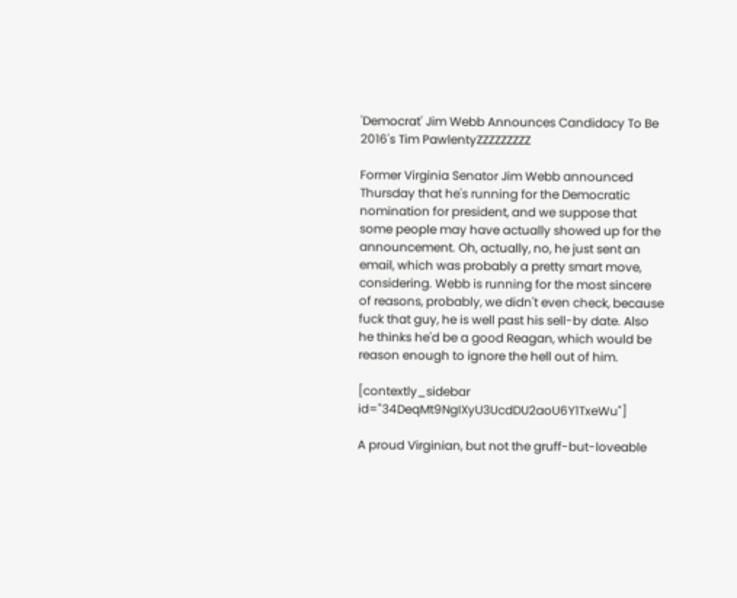'Democrat' Jim Webb Announces Candidacy To Be 2016's Tim PawlentyZZZZZZZZZ

Former Virginia Senator Jim Webb announced Thursday that he's running for the Democratic nomination for president, and we suppose that some people may have actually showed up for the announcement. Oh, actually, no, he just sent an email, which was probably a pretty smart move, considering. Webb is running for the most sincere of reasons, probably, we didn't even check, because fuck that guy, he is well past his sell-by date. Also he thinks he'd be a good Reagan, which would be reason enough to ignore the hell out of him.

[contextly_sidebar id="34DeqMt9NgIXyU3UcdDU2aoU6Y1TxeWu"]

A proud Virginian, but not the gruff-but-loveable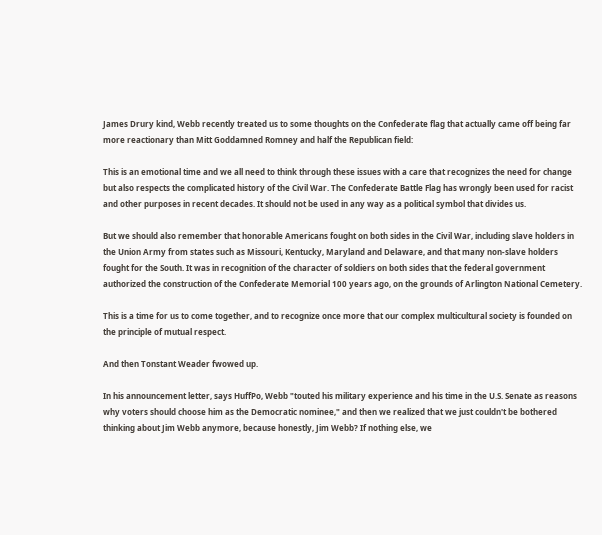James Drury kind, Webb recently treated us to some thoughts on the Confederate flag that actually came off being far more reactionary than Mitt Goddamned Romney and half the Republican field:

This is an emotional time and we all need to think through these issues with a care that recognizes the need for change but also respects the complicated history of the Civil War. The Confederate Battle Flag has wrongly been used for racist and other purposes in recent decades. It should not be used in any way as a political symbol that divides us.

But we should also remember that honorable Americans fought on both sides in the Civil War, including slave holders in the Union Army from states such as Missouri, Kentucky, Maryland and Delaware, and that many non-slave holders fought for the South. It was in recognition of the character of soldiers on both sides that the federal government authorized the construction of the Confederate Memorial 100 years ago, on the grounds of Arlington National Cemetery.

This is a time for us to come together, and to recognize once more that our complex multicultural society is founded on the principle of mutual respect.

And then Tonstant Weader fwowed up.

In his announcement letter, says HuffPo, Webb "touted his military experience and his time in the U.S. Senate as reasons why voters should choose him as the Democratic nominee," and then we realized that we just couldn't be bothered thinking about Jim Webb anymore, because honestly, Jim Webb? If nothing else, we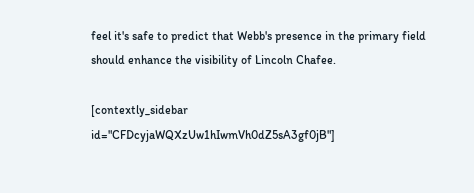feel it's safe to predict that Webb's presence in the primary field should enhance the visibility of Lincoln Chafee.

[contextly_sidebar id="CFDcyjaWQXzUw1hIwmVh0dZ5sA3gf0jB"]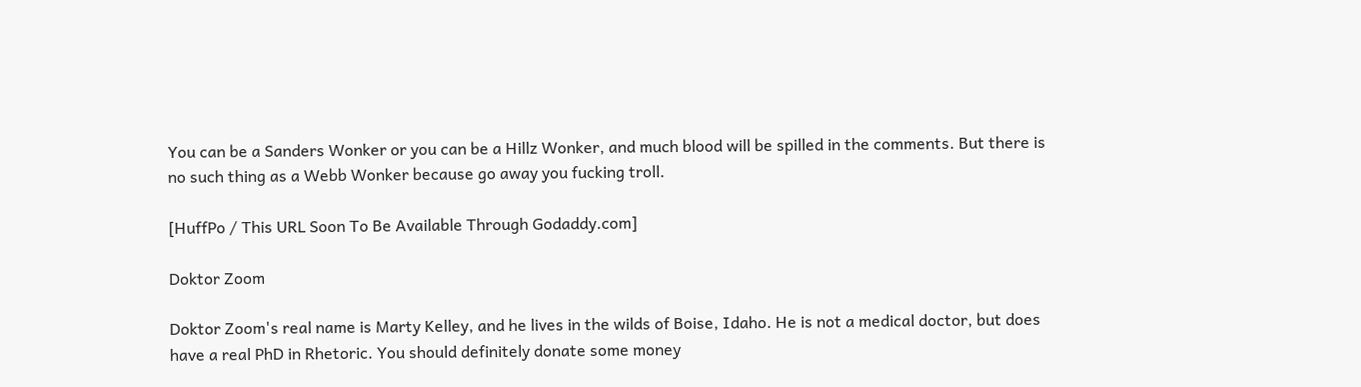You can be a Sanders Wonker or you can be a Hillz Wonker, and much blood will be spilled in the comments. But there is no such thing as a Webb Wonker because go away you fucking troll.

[HuffPo / This URL Soon To Be Available Through Godaddy.com]

Doktor Zoom

Doktor Zoom's real name is Marty Kelley, and he lives in the wilds of Boise, Idaho. He is not a medical doctor, but does have a real PhD in Rhetoric. You should definitely donate some money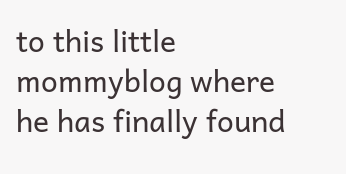to this little mommyblog where he has finally found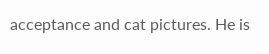acceptance and cat pictures. He is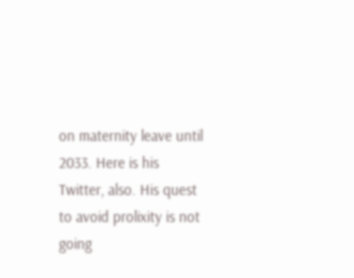on maternity leave until 2033. Here is his Twitter, also. His quest to avoid prolixity is not going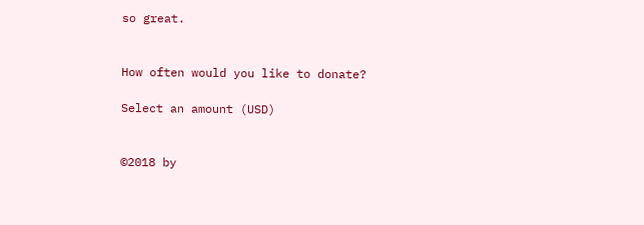so great.


How often would you like to donate?

Select an amount (USD)


©2018 by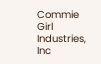Commie Girl Industries, Inc